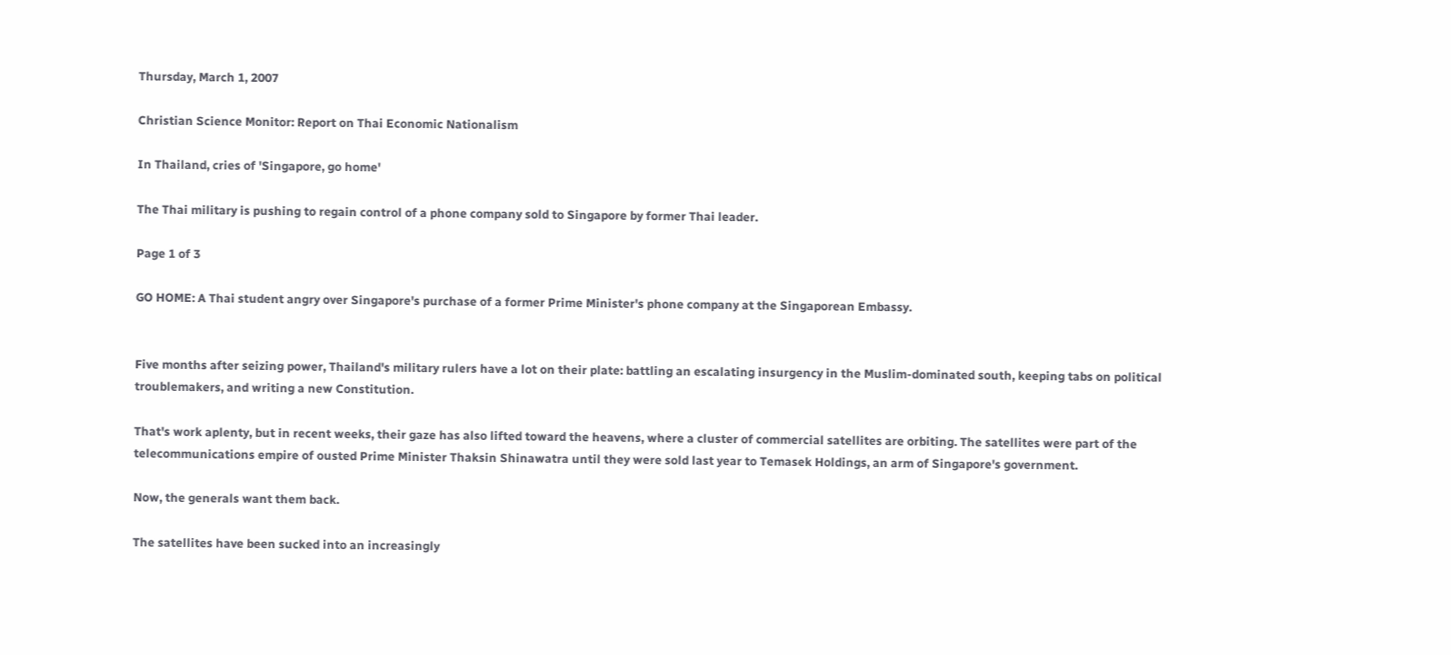Thursday, March 1, 2007

Christian Science Monitor: Report on Thai Economic Nationalism

In Thailand, cries of 'Singapore, go home'

The Thai military is pushing to regain control of a phone company sold to Singapore by former Thai leader.

Page 1 of 3

GO HOME: A Thai student angry over Singapore's purchase of a former Prime Minister's phone company at the Singaporean Embassy.


Five months after seizing power, Thailand's military rulers have a lot on their plate: battling an escalating insurgency in the Muslim-dominated south, keeping tabs on political troublemakers, and writing a new Constitution.

That's work aplenty, but in recent weeks, their gaze has also lifted toward the heavens, where a cluster of commercial satellites are orbiting. The satellites were part of the telecommunications empire of ousted Prime Minister Thaksin Shinawatra until they were sold last year to Temasek Holdings, an arm of Singapore's government.

Now, the generals want them back.

The satellites have been sucked into an increasingly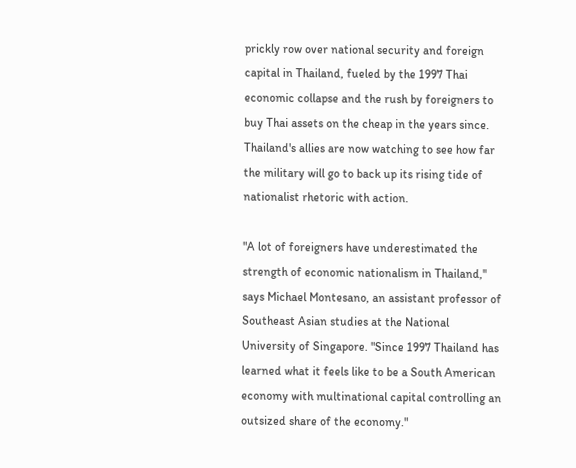prickly row over national security and foreign capital in Thailand, fueled by the 1997 Thai economic collapse and the rush by foreigners to buy Thai assets on the cheap in the years since. Thailand's allies are now watching to see how far the military will go to back up its rising tide of nationalist rhetoric with action.

"A lot of foreigners have underestimated the strength of economic nationalism in Thailand,'' says Michael Montesano, an assistant professor of Southeast Asian studies at the National University of Singapore. "Since 1997 Thailand has learned what it feels like to be a South American economy with multinational capital controlling an outsized share of the economy."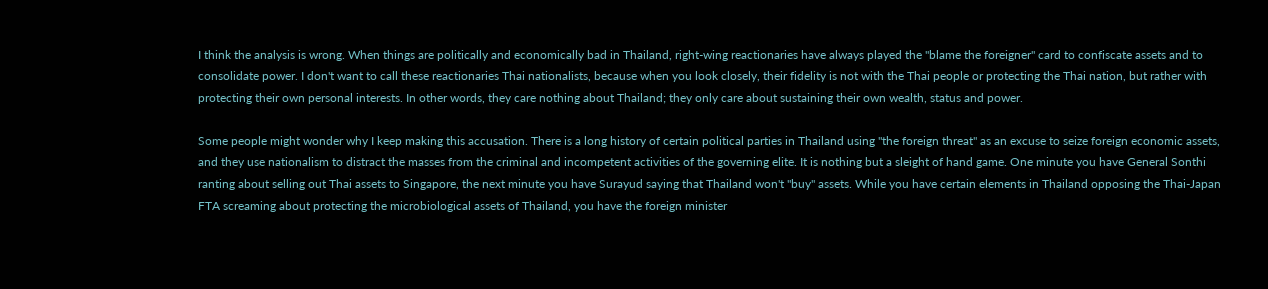I think the analysis is wrong. When things are politically and economically bad in Thailand, right-wing reactionaries have always played the "blame the foreigner" card to confiscate assets and to consolidate power. I don't want to call these reactionaries Thai nationalists, because when you look closely, their fidelity is not with the Thai people or protecting the Thai nation, but rather with protecting their own personal interests. In other words, they care nothing about Thailand; they only care about sustaining their own wealth, status and power.

Some people might wonder why I keep making this accusation. There is a long history of certain political parties in Thailand using "the foreign threat" as an excuse to seize foreign economic assets, and they use nationalism to distract the masses from the criminal and incompetent activities of the governing elite. It is nothing but a sleight of hand game. One minute you have General Sonthi ranting about selling out Thai assets to Singapore, the next minute you have Surayud saying that Thailand won't "buy" assets. While you have certain elements in Thailand opposing the Thai-Japan FTA screaming about protecting the microbiological assets of Thailand, you have the foreign minister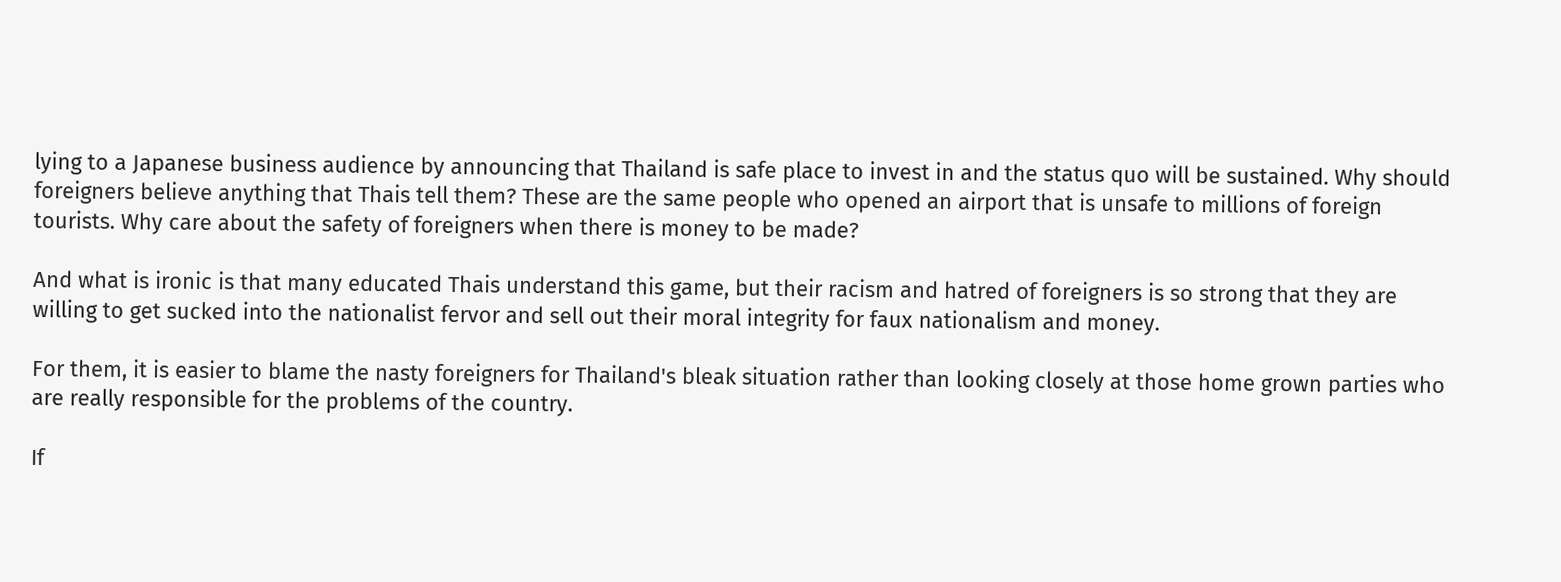lying to a Japanese business audience by announcing that Thailand is safe place to invest in and the status quo will be sustained. Why should foreigners believe anything that Thais tell them? These are the same people who opened an airport that is unsafe to millions of foreign tourists. Why care about the safety of foreigners when there is money to be made?

And what is ironic is that many educated Thais understand this game, but their racism and hatred of foreigners is so strong that they are willing to get sucked into the nationalist fervor and sell out their moral integrity for faux nationalism and money.

For them, it is easier to blame the nasty foreigners for Thailand's bleak situation rather than looking closely at those home grown parties who are really responsible for the problems of the country.

If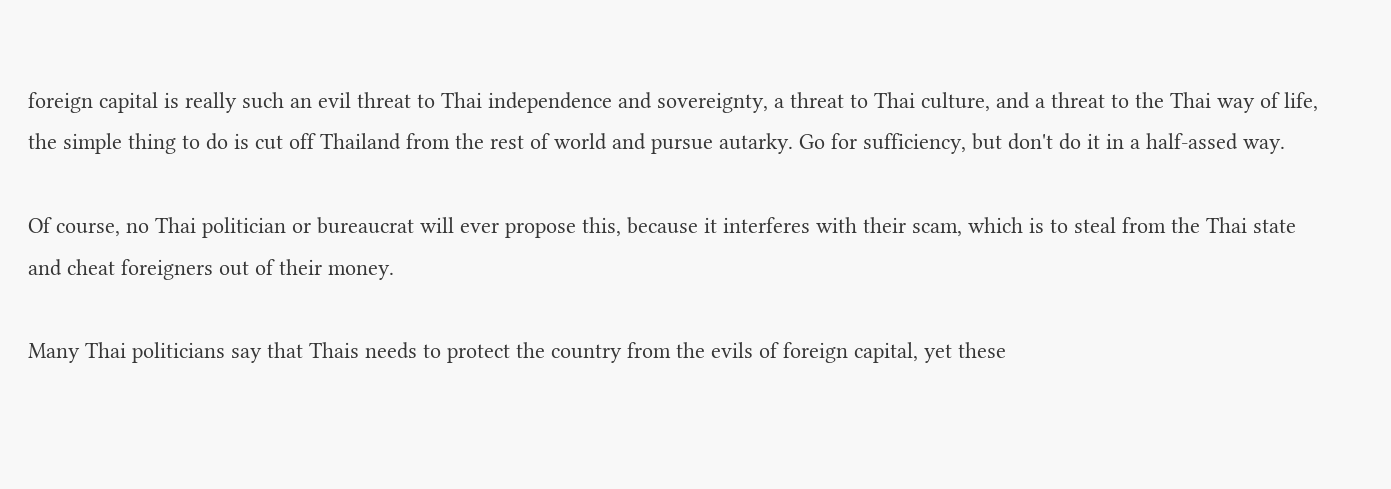foreign capital is really such an evil threat to Thai independence and sovereignty, a threat to Thai culture, and a threat to the Thai way of life, the simple thing to do is cut off Thailand from the rest of world and pursue autarky. Go for sufficiency, but don't do it in a half-assed way.

Of course, no Thai politician or bureaucrat will ever propose this, because it interferes with their scam, which is to steal from the Thai state and cheat foreigners out of their money.

Many Thai politicians say that Thais needs to protect the country from the evils of foreign capital, yet these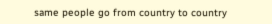same people go from country to country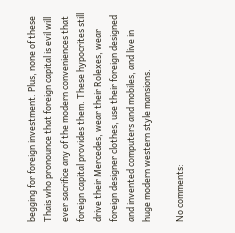begging for foreign investment. Plus, none of these Thais who pronounce that foreign capital is evil will ever sacrifice any of the modern conveniences that foreign capital provides them. These hypocrites still drive their Mercedes, wear their Rolexes, wear foreign designer clothes, use their foreign designed and invented computers and mobiles, and live in huge modern western style mansions.

No comments: